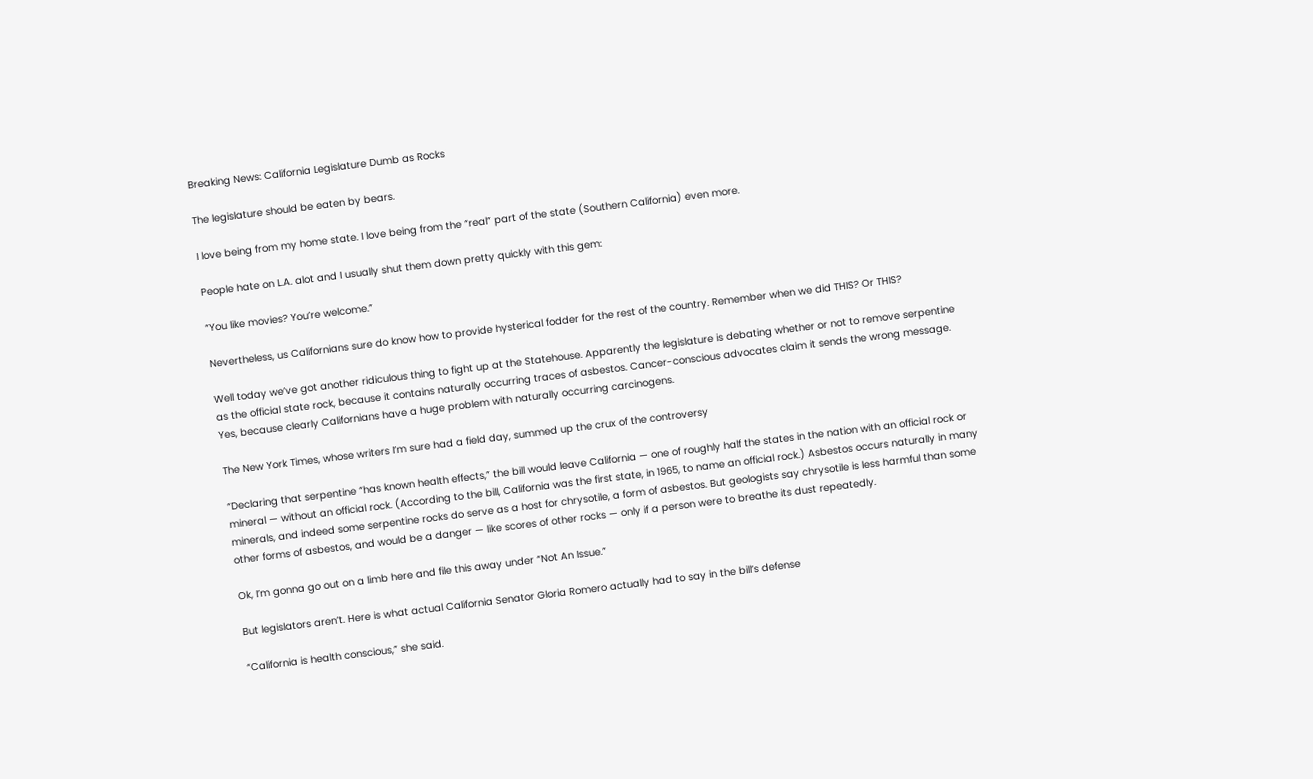Breaking News: California Legislature Dumb as Rocks

The legislature should be eaten by bears.

I love being from my home state. I love being from the “real” part of the state (Southern California) even more.

People hate on L.A. alot and I usually shut them down pretty quickly with this gem:

“You like movies? You’re welcome.”

Nevertheless, us Californians sure do know how to provide hysterical fodder for the rest of the country. Remember when we did THIS? Or THIS?

Well today we’ve got another ridiculous thing to fight up at the Statehouse. Apparently the legislature is debating whether or not to remove serpentine as the official state rock, because it contains naturally occurring traces of asbestos. Cancer-conscious advocates claim it sends the wrong message. Yes, because clearly Californians have a huge problem with naturally occurring carcinogens.

The New York Times, whose writers I’m sure had a field day, summed up the crux of the controversy

“Declaring that serpentine “has known health effects,” the bill would leave California — one of roughly half the states in the nation with an official rock or mineral — without an official rock. (According to the bill, California was the first state, in 1965, to name an official rock.) Asbestos occurs naturally in many minerals, and indeed some serpentine rocks do serve as a host for chrysotile, a form of asbestos. But geologists say chrysotile is less harmful than some other forms of asbestos, and would be a danger — like scores of other rocks — only if a person were to breathe its dust repeatedly.

Ok, I’m gonna go out on a limb here and file this away under “Not An Issue.”

But legislators aren’t. Here is what actual California Senator Gloria Romero actually had to say in the bill’s defense

“California is health conscious,” she said.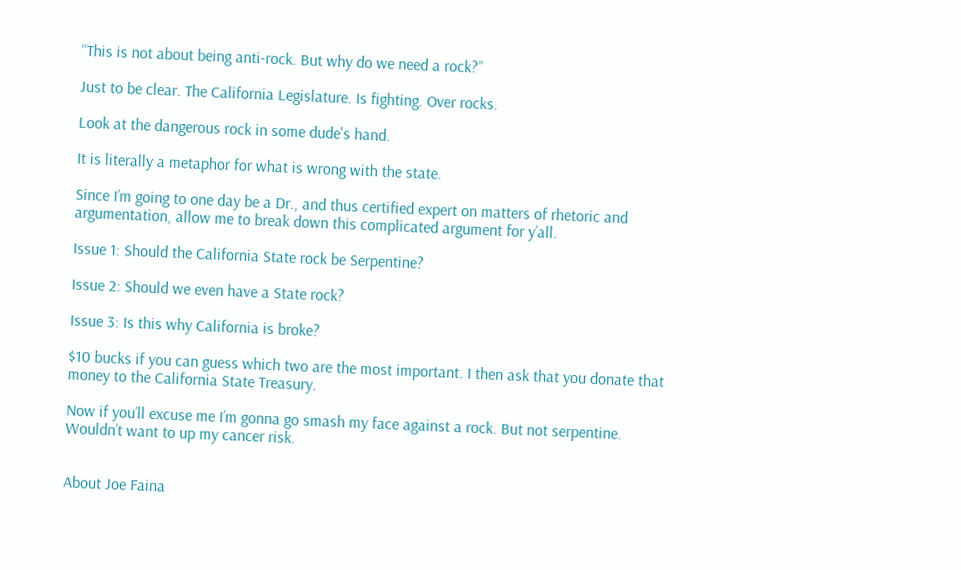“This is not about being anti-rock. But why do we need a rock?”

Just to be clear. The California Legislature. Is fighting. Over rocks.

Look at the dangerous rock in some dude's hand.

It is literally a metaphor for what is wrong with the state.

Since I’m going to one day be a Dr., and thus certified expert on matters of rhetoric and argumentation, allow me to break down this complicated argument for y’all.

Issue 1: Should the California State rock be Serpentine?

Issue 2: Should we even have a State rock?

Issue 3: Is this why California is broke?

$10 bucks if you can guess which two are the most important. I then ask that you donate that money to the California State Treasury.

Now if you’ll excuse me I’m gonna go smash my face against a rock. But not serpentine. Wouldn’t want to up my cancer risk.


About Joe Faina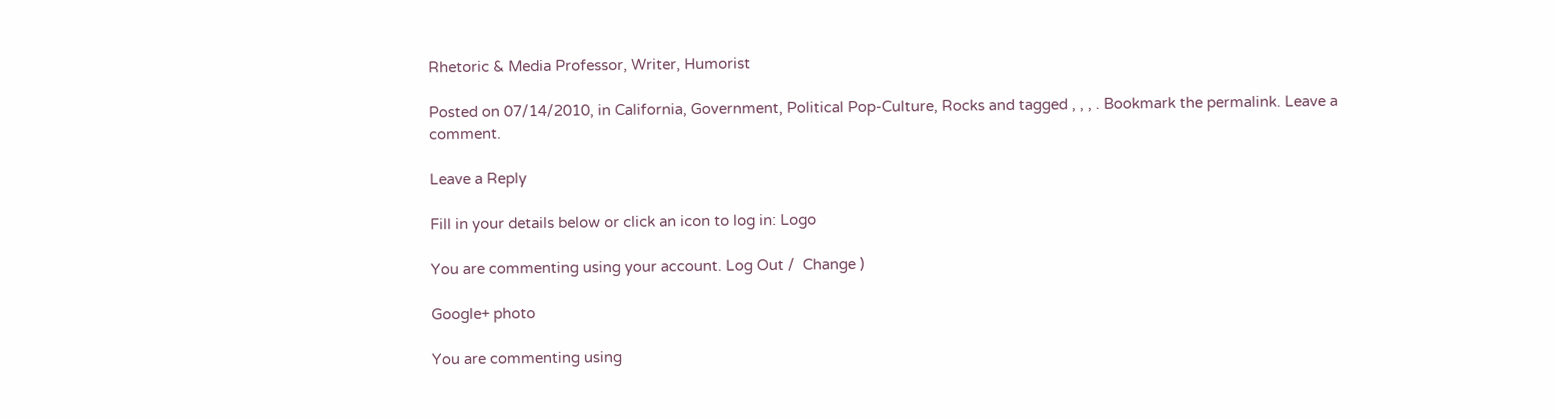Rhetoric & Media Professor, Writer, Humorist

Posted on 07/14/2010, in California, Government, Political Pop-Culture, Rocks and tagged , , , . Bookmark the permalink. Leave a comment.

Leave a Reply

Fill in your details below or click an icon to log in: Logo

You are commenting using your account. Log Out /  Change )

Google+ photo

You are commenting using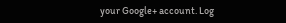your Google+ account. Log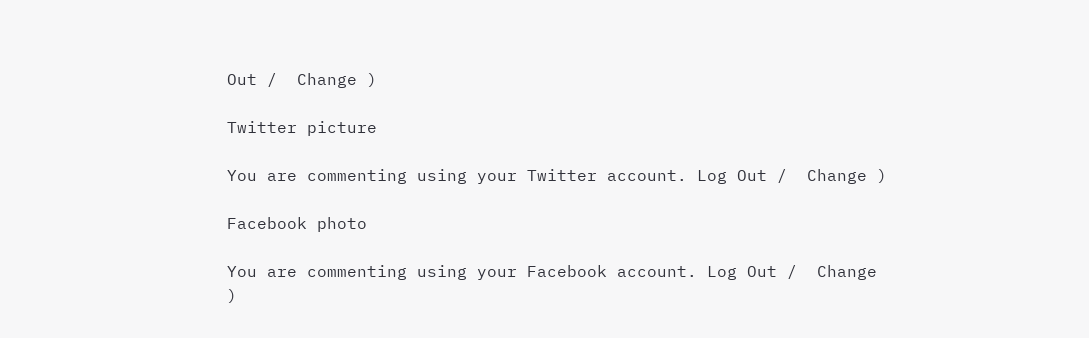Out /  Change )

Twitter picture

You are commenting using your Twitter account. Log Out /  Change )

Facebook photo

You are commenting using your Facebook account. Log Out /  Change )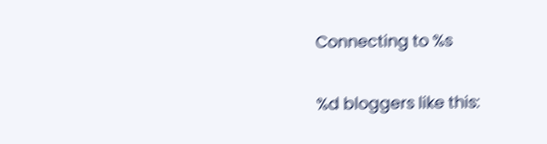Connecting to %s

%d bloggers like this: